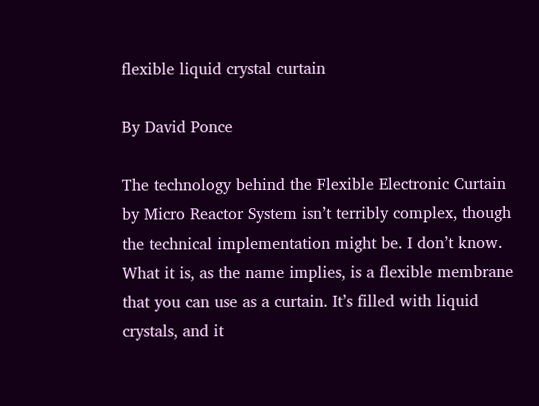flexible liquid crystal curtain

By David Ponce

The technology behind the Flexible Electronic Curtain by Micro Reactor System isn’t terribly complex, though the technical implementation might be. I don’t know. What it is, as the name implies, is a flexible membrane that you can use as a curtain. It’s filled with liquid crystals, and it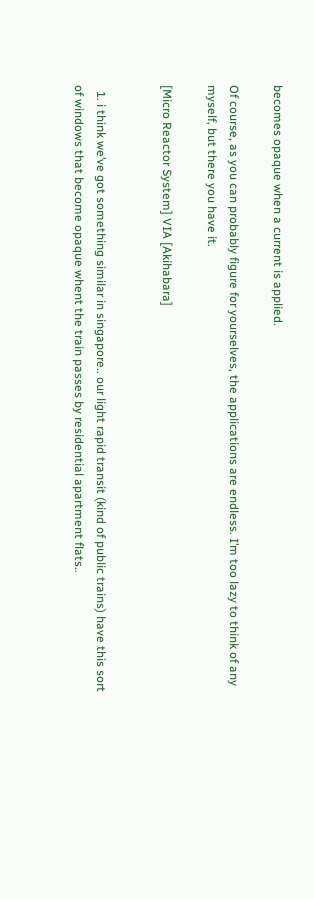becomes opaque when a current is applied.

Of course, as you can probably figure for yourselves, the applications are endless. I’m too lazy to think of any myself, but there you have it.

[Micro Reactor System] VIA [Akihabara]


  1. i think we’ve got something similar in singapore.. our light rapid transit (kind of public trains) have this sort of windows that become opaque whent the train passes by residential apartment flats..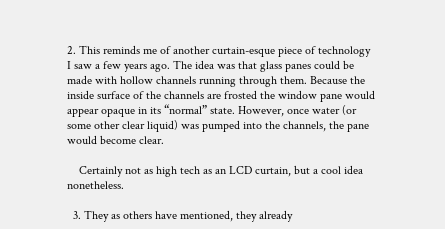2. This reminds me of another curtain-esque piece of technology I saw a few years ago. The idea was that glass panes could be made with hollow channels running through them. Because the inside surface of the channels are frosted the window pane would appear opaque in its “normal” state. However, once water (or some other clear liquid) was pumped into the channels, the pane would become clear.

    Certainly not as high tech as an LCD curtain, but a cool idea nonetheless.

  3. They as others have mentioned, they already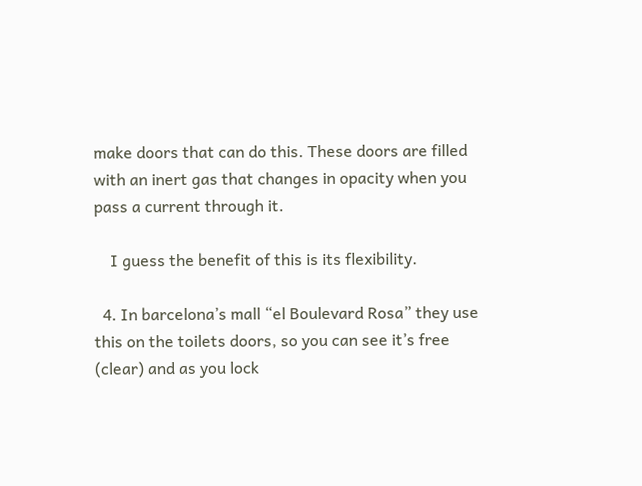make doors that can do this. These doors are filled with an inert gas that changes in opacity when you pass a current through it.

    I guess the benefit of this is its flexibility.

  4. In barcelona’s mall “el Boulevard Rosa” they use this on the toilets doors, so you can see it’s free (clear) and as you lock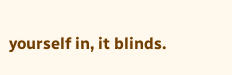yourself in, it blinds.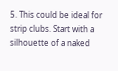5. This could be ideal for strip clubs. Start with a silhouette of a naked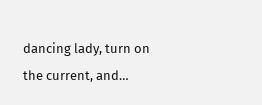dancing lady, turn on the current, and…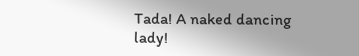Tada! A naked dancing lady!